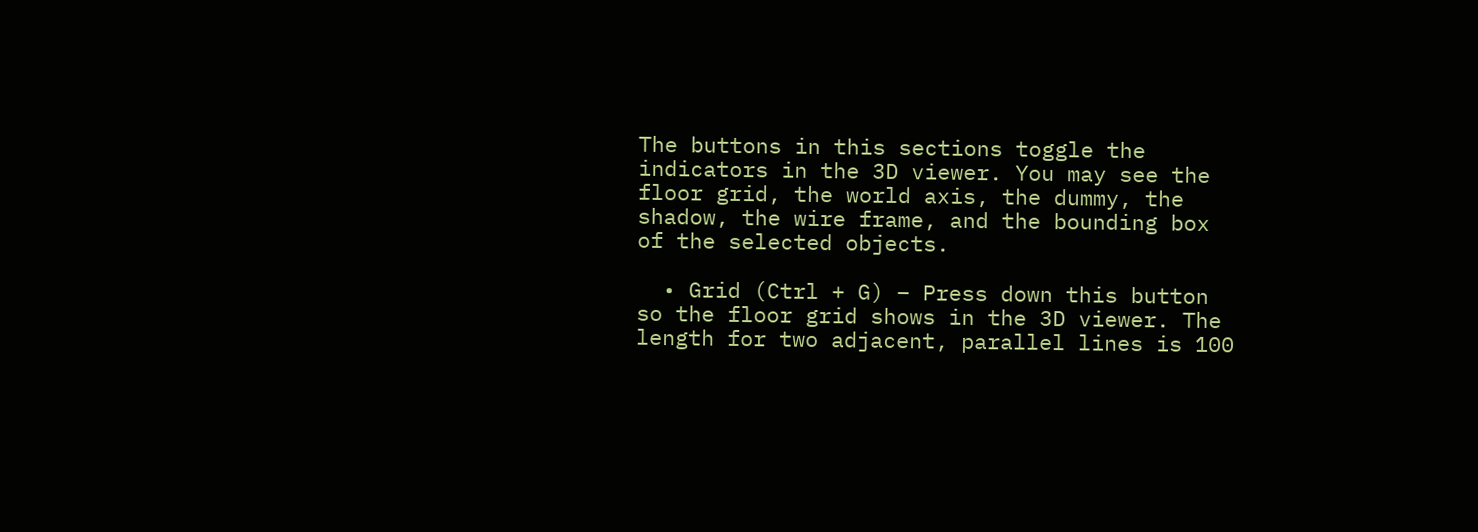The buttons in this sections toggle the indicators in the 3D viewer. You may see the floor grid, the world axis, the dummy, the shadow, the wire frame, and the bounding box of the selected objects.

  • Grid (Ctrl + G) – Press down this button so the floor grid shows in the 3D viewer. The length for two adjacent, parallel lines is 100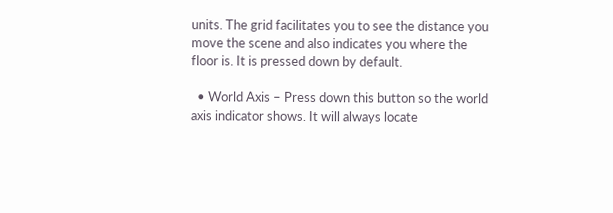units. The grid facilitates you to see the distance you move the scene and also indicates you where the floor is. It is pressed down by default.

  • World Axis – Press down this button so the world axis indicator shows. It will always locate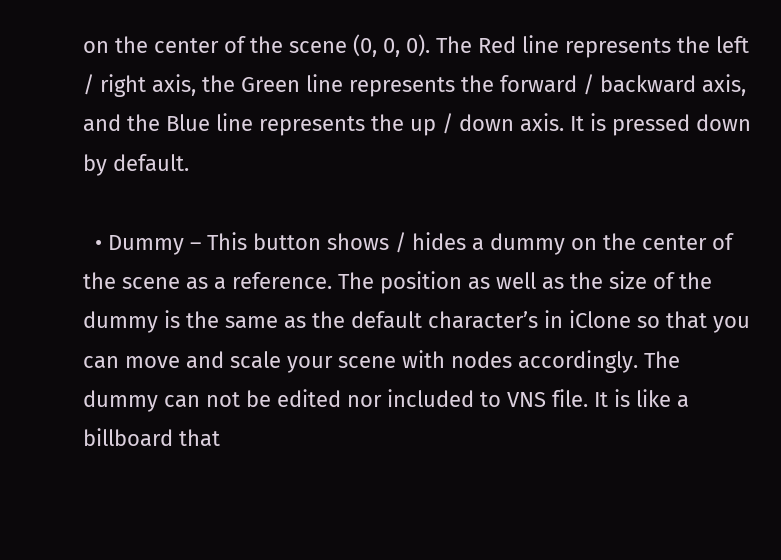on the center of the scene (0, 0, 0). The Red line represents the left / right axis, the Green line represents the forward / backward axis, and the Blue line represents the up / down axis. It is pressed down by default.

  • Dummy – This button shows / hides a dummy on the center of the scene as a reference. The position as well as the size of the dummy is the same as the default character’s in iClone so that you can move and scale your scene with nodes accordingly. The dummy can not be edited nor included to VNS file. It is like a billboard that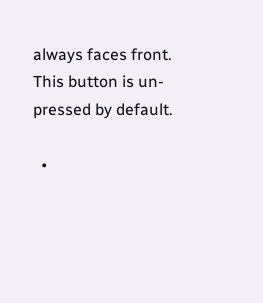always faces front. This button is un-pressed by default.

  •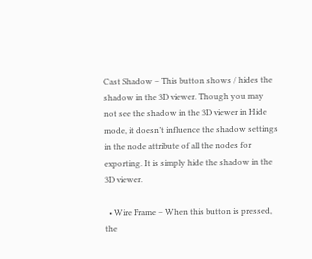Cast Shadow – This button shows / hides the shadow in the 3D viewer. Though you may not see the shadow in the 3D viewer in Hide mode, it doesn’t influence the shadow settings in the node attribute of all the nodes for exporting. It is simply hide the shadow in the 3D viewer.

  • Wire Frame – When this button is pressed, the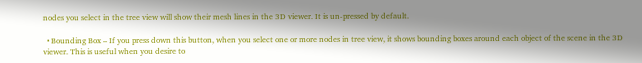nodes you select in the tree view will show their mesh lines in the 3D viewer. It is un-pressed by default.

  • Bounding Box – If you press down this button, when you select one or more nodes in tree view, it shows bounding boxes around each object of the scene in the 3D viewer. This is useful when you desire to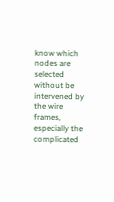know which nodes are selected without be intervened by the wire frames, especially the complicated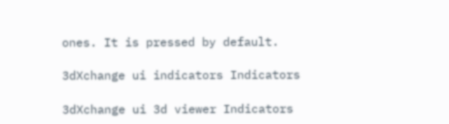ones. It is pressed by default.

3dXchange ui indicators Indicators

3dXchange ui 3d viewer Indicators